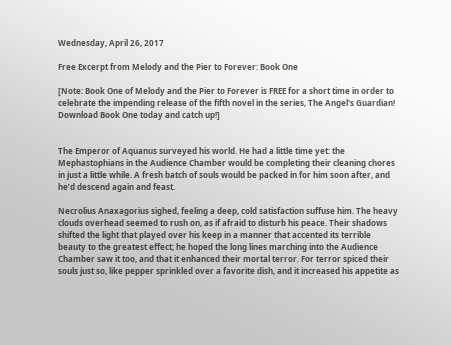Wednesday, April 26, 2017

Free Excerpt from Melody and the Pier to Forever: Book One

[Note: Book One of Melody and the Pier to Forever is FREE for a short time in order to celebrate the impending release of the fifth novel in the series, The Angel's Guardian! Download Book One today and catch up!]


The Emperor of Aquanus surveyed his world. He had a little time yet: the Mephastophians in the Audience Chamber would be completing their cleaning chores in just a little while. A fresh batch of souls would be packed in for him soon after, and he’d descend again and feast.

Necrolius Anaxagorius sighed, feeling a deep, cold satisfaction suffuse him. The heavy clouds overhead seemed to rush on, as if afraid to disturb his peace. Their shadows shifted the light that played over his keep in a manner that accented its terrible beauty to the greatest effect; he hoped the long lines marching into the Audience Chamber saw it too, and that it enhanced their mortal terror. For terror spiced their souls just so, like pepper sprinkled over a favorite dish, and it increased his appetite as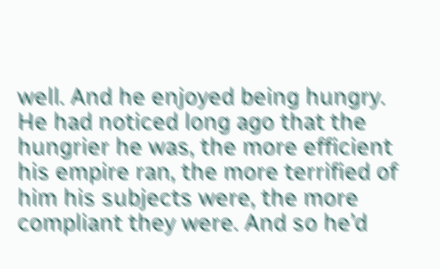well. And he enjoyed being hungry. He had noticed long ago that the hungrier he was, the more efficient his empire ran, the more terrified of him his subjects were, the more compliant they were. And so he’d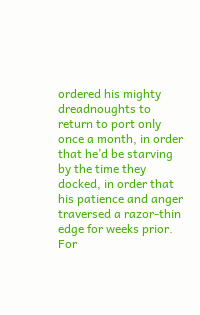ordered his mighty dreadnoughts to return to port only once a month, in order that he’d be starving by the time they docked, in order that his patience and anger traversed a razor-thin edge for weeks prior. For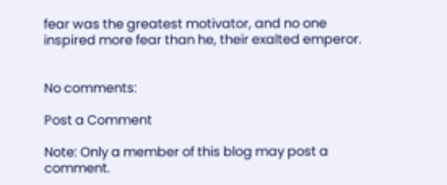fear was the greatest motivator, and no one inspired more fear than he, their exalted emperor.


No comments:

Post a Comment

Note: Only a member of this blog may post a comment.